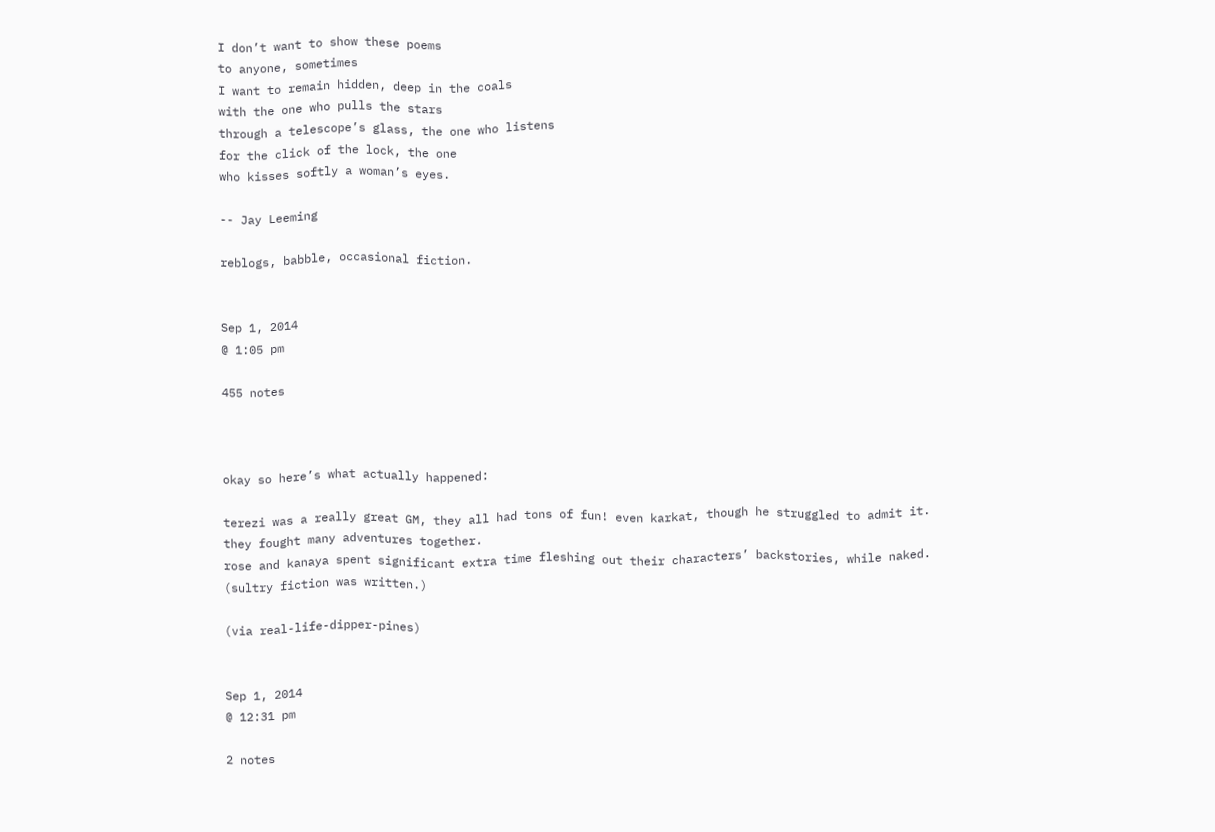I don’t want to show these poems
to anyone, sometimes
I want to remain hidden, deep in the coals
with the one who pulls the stars
through a telescope’s glass, the one who listens
for the click of the lock, the one
who kisses softly a woman’s eyes.

-- Jay Leeming

reblogs, babble, occasional fiction.


Sep 1, 2014
@ 1:05 pm

455 notes



okay so here’s what actually happened:

terezi was a really great GM, they all had tons of fun! even karkat, though he struggled to admit it.
they fought many adventures together.
rose and kanaya spent significant extra time fleshing out their characters’ backstories, while naked.
(sultry fiction was written.)

(via real-life-dipper-pines)


Sep 1, 2014
@ 12:31 pm

2 notes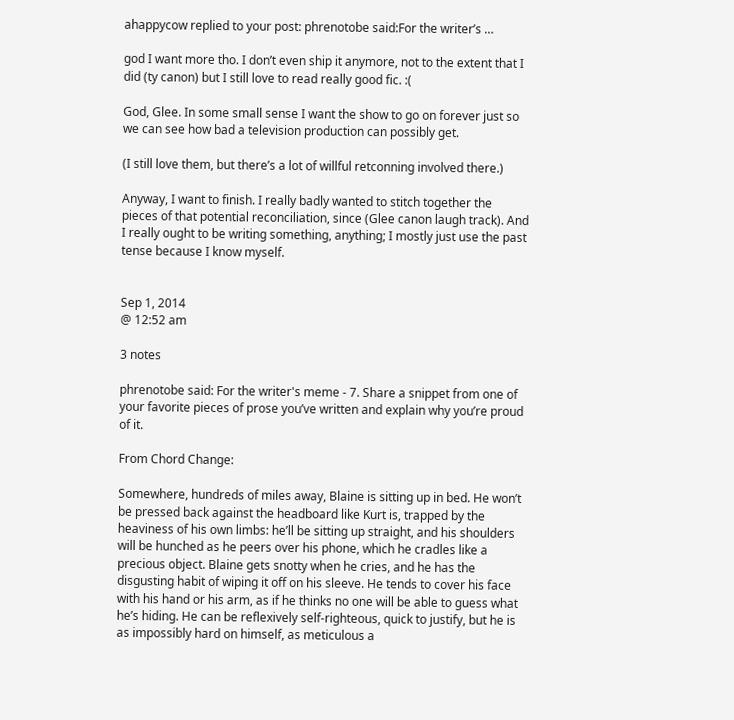ahappycow replied to your post: phrenotobe said:For the writer’s …

god I want more tho. I don’t even ship it anymore, not to the extent that I did (ty canon) but I still love to read really good fic. :(

God, Glee. In some small sense I want the show to go on forever just so we can see how bad a television production can possibly get.

(I still love them, but there’s a lot of willful retconning involved there.)

Anyway, I want to finish. I really badly wanted to stitch together the pieces of that potential reconciliation, since (Glee canon laugh track). And I really ought to be writing something, anything; I mostly just use the past tense because I know myself.


Sep 1, 2014
@ 12:52 am

3 notes

phrenotobe said: For the writer's meme - 7. Share a snippet from one of your favorite pieces of prose you’ve written and explain why you’re proud of it.

From Chord Change:

Somewhere, hundreds of miles away, Blaine is sitting up in bed. He won’t be pressed back against the headboard like Kurt is, trapped by the heaviness of his own limbs: he’ll be sitting up straight, and his shoulders will be hunched as he peers over his phone, which he cradles like a precious object. Blaine gets snotty when he cries, and he has the disgusting habit of wiping it off on his sleeve. He tends to cover his face with his hand or his arm, as if he thinks no one will be able to guess what he’s hiding. He can be reflexively self-righteous, quick to justify, but he is as impossibly hard on himself, as meticulous a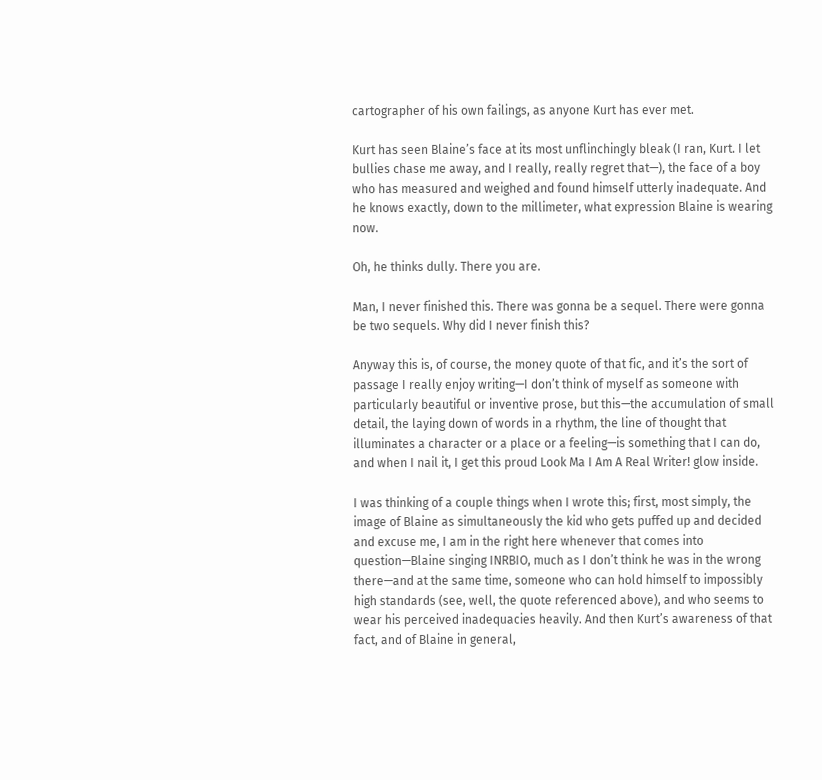cartographer of his own failings, as anyone Kurt has ever met.

Kurt has seen Blaine’s face at its most unflinchingly bleak (I ran, Kurt. I let bullies chase me away, and I really, really regret that—), the face of a boy who has measured and weighed and found himself utterly inadequate. And he knows exactly, down to the millimeter, what expression Blaine is wearing now.

Oh, he thinks dully. There you are.

Man, I never finished this. There was gonna be a sequel. There were gonna be two sequels. Why did I never finish this?

Anyway this is, of course, the money quote of that fic, and it’s the sort of passage I really enjoy writing—I don’t think of myself as someone with particularly beautiful or inventive prose, but this—the accumulation of small detail, the laying down of words in a rhythm, the line of thought that illuminates a character or a place or a feeling—is something that I can do, and when I nail it, I get this proud Look Ma I Am A Real Writer! glow inside.

I was thinking of a couple things when I wrote this; first, most simply, the image of Blaine as simultaneously the kid who gets puffed up and decided and excuse me, I am in the right here whenever that comes into question—Blaine singing INRBIO, much as I don’t think he was in the wrong there—and at the same time, someone who can hold himself to impossibly high standards (see, well, the quote referenced above), and who seems to wear his perceived inadequacies heavily. And then Kurt’s awareness of that fact, and of Blaine in general,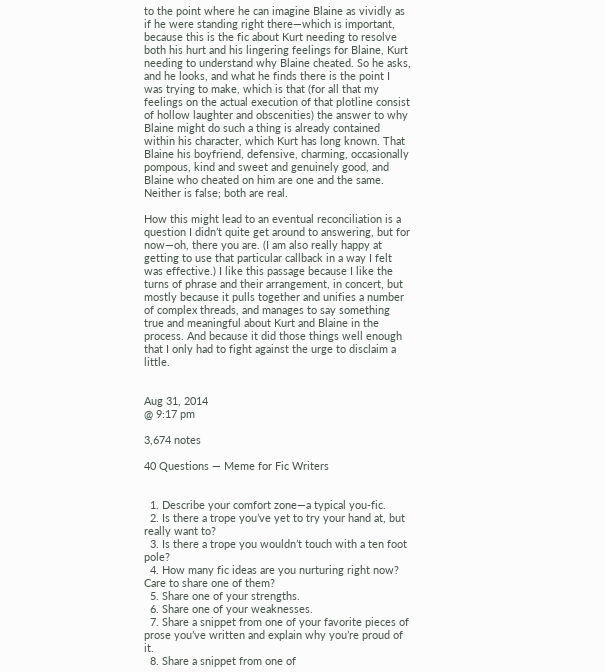to the point where he can imagine Blaine as vividly as if he were standing right there—which is important, because this is the fic about Kurt needing to resolve both his hurt and his lingering feelings for Blaine, Kurt needing to understand why Blaine cheated. So he asks, and he looks, and what he finds there is the point I was trying to make, which is that (for all that my feelings on the actual execution of that plotline consist of hollow laughter and obscenities) the answer to why Blaine might do such a thing is already contained within his character, which Kurt has long known. That Blaine his boyfriend, defensive, charming, occasionally pompous, kind and sweet and genuinely good, and Blaine who cheated on him are one and the same. Neither is false; both are real.

How this might lead to an eventual reconciliation is a question I didn’t quite get around to answering, but for now—oh, there you are. (I am also really happy at getting to use that particular callback in a way I felt was effective.) I like this passage because I like the turns of phrase and their arrangement, in concert, but mostly because it pulls together and unifies a number of complex threads, and manages to say something true and meaningful about Kurt and Blaine in the process. And because it did those things well enough that I only had to fight against the urge to disclaim a little.


Aug 31, 2014
@ 9:17 pm

3,674 notes

40 Questions — Meme for Fic Writers


  1. Describe your comfort zone—a typical you-fic.
  2. Is there a trope you’ve yet to try your hand at, but really want to?
  3. Is there a trope you wouldn’t touch with a ten foot pole?
  4. How many fic ideas are you nurturing right now? Care to share one of them?
  5. Share one of your strengths.
  6. Share one of your weaknesses.
  7. Share a snippet from one of your favorite pieces of prose you’ve written and explain why you’re proud of it.
  8. Share a snippet from one of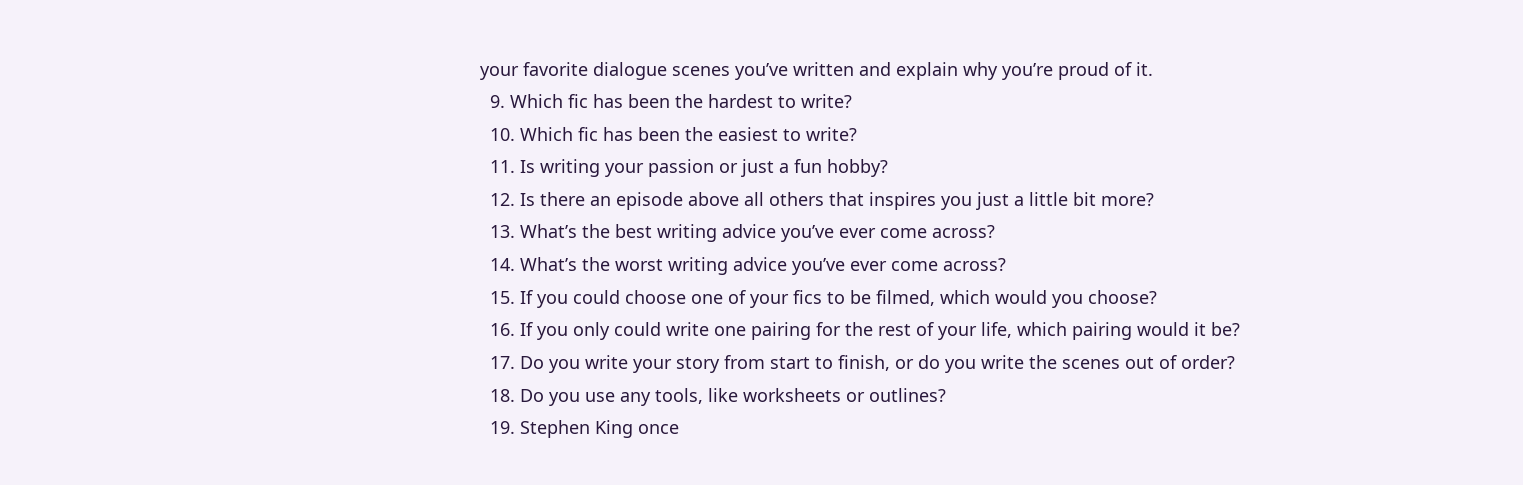your favorite dialogue scenes you’ve written and explain why you’re proud of it.
  9. Which fic has been the hardest to write?
  10. Which fic has been the easiest to write?
  11. Is writing your passion or just a fun hobby?
  12. Is there an episode above all others that inspires you just a little bit more?
  13. What’s the best writing advice you’ve ever come across?
  14. What’s the worst writing advice you’ve ever come across?
  15. If you could choose one of your fics to be filmed, which would you choose?
  16. If you only could write one pairing for the rest of your life, which pairing would it be?
  17. Do you write your story from start to finish, or do you write the scenes out of order?
  18. Do you use any tools, like worksheets or outlines?
  19. Stephen King once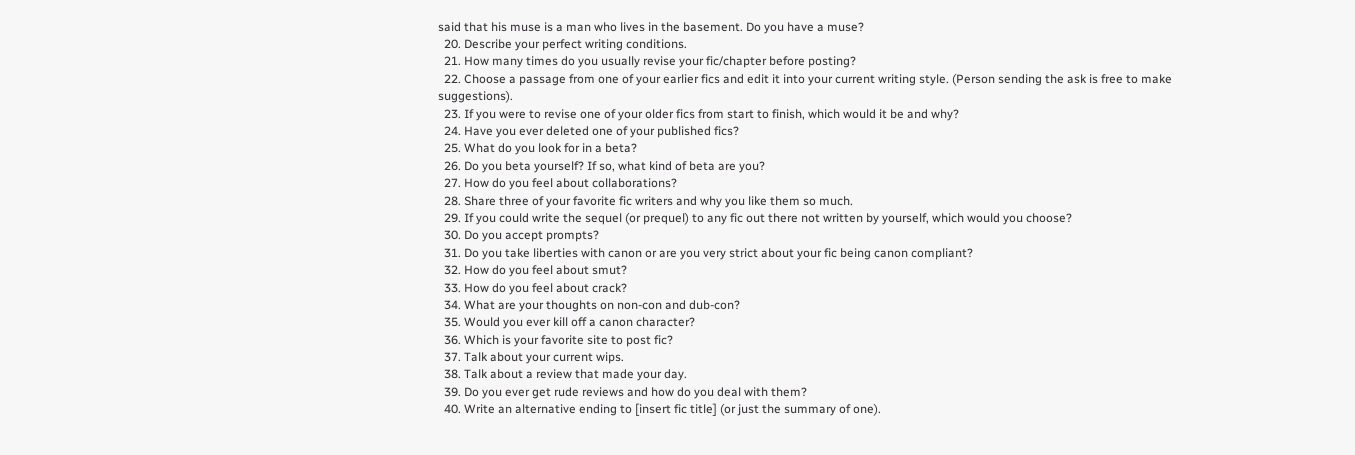said that his muse is a man who lives in the basement. Do you have a muse?
  20. Describe your perfect writing conditions.
  21. How many times do you usually revise your fic/chapter before posting?
  22. Choose a passage from one of your earlier fics and edit it into your current writing style. (Person sending the ask is free to make suggestions).
  23. If you were to revise one of your older fics from start to finish, which would it be and why?
  24. Have you ever deleted one of your published fics?
  25. What do you look for in a beta?
  26. Do you beta yourself? If so, what kind of beta are you?
  27. How do you feel about collaborations?
  28. Share three of your favorite fic writers and why you like them so much.
  29. If you could write the sequel (or prequel) to any fic out there not written by yourself, which would you choose?
  30. Do you accept prompts?
  31. Do you take liberties with canon or are you very strict about your fic being canon compliant?
  32. How do you feel about smut?
  33. How do you feel about crack?
  34. What are your thoughts on non-con and dub-con?
  35. Would you ever kill off a canon character?
  36. Which is your favorite site to post fic?
  37. Talk about your current wips.
  38. Talk about a review that made your day.
  39. Do you ever get rude reviews and how do you deal with them?
  40. Write an alternative ending to [insert fic title] (or just the summary of one).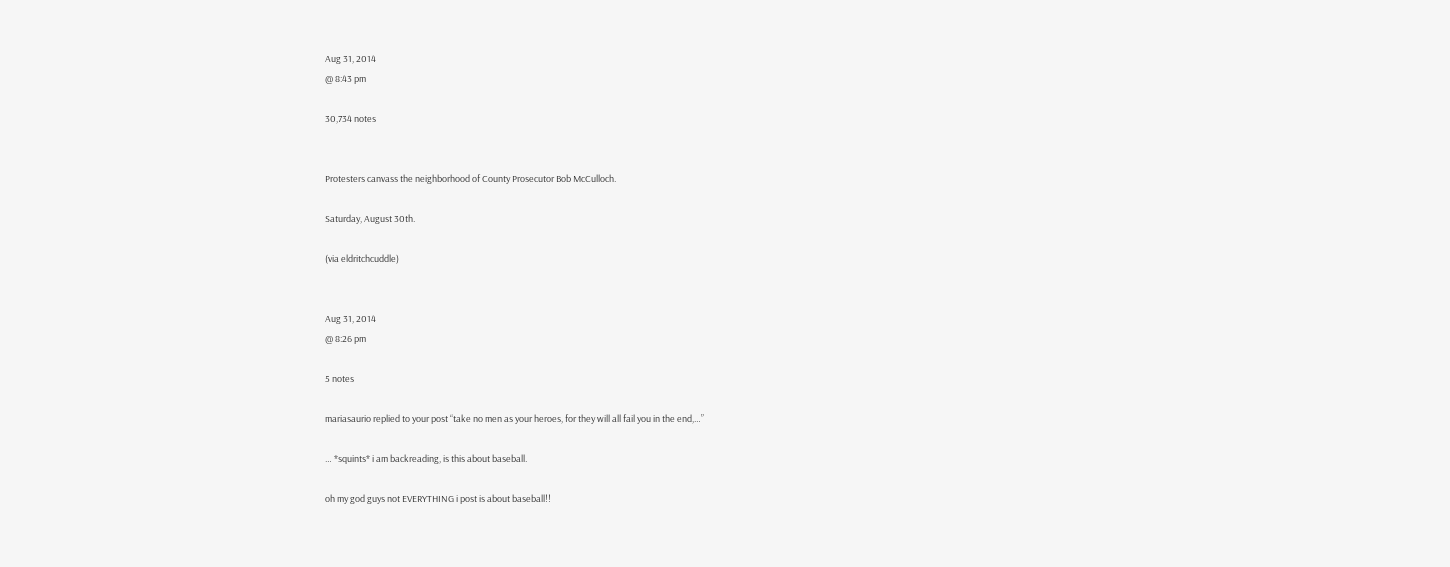Aug 31, 2014
@ 8:43 pm

30,734 notes


Protesters canvass the neighborhood of County Prosecutor Bob McCulloch.

Saturday, August 30th.

(via eldritchcuddle)


Aug 31, 2014
@ 8:26 pm

5 notes

mariasaurio replied to your post “take no men as your heroes, for they will all fail you in the end,…”

… *squints* i am backreading, is this about baseball.

oh my god guys not EVERYTHING i post is about baseball!!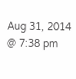Aug 31, 2014
@ 7:38 pm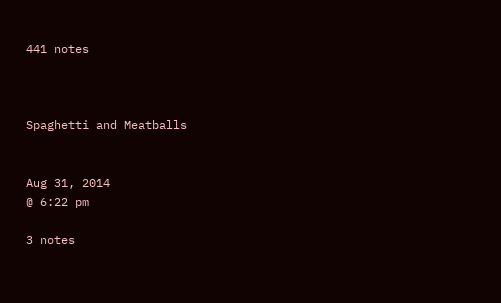441 notes



Spaghetti and Meatballs


Aug 31, 2014
@ 6:22 pm

3 notes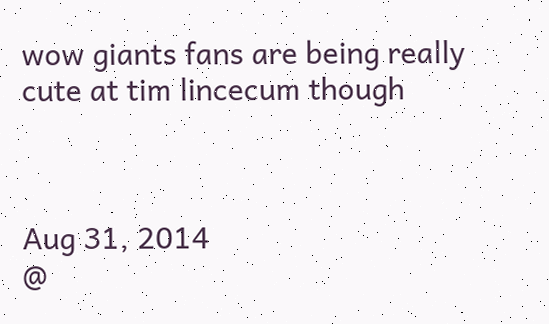wow giants fans are being really cute at tim lincecum though



Aug 31, 2014
@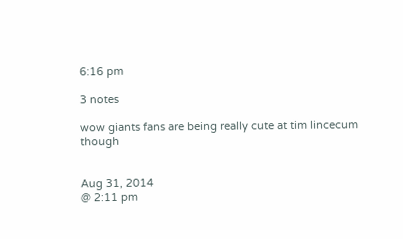6:16 pm

3 notes

wow giants fans are being really cute at tim lincecum though


Aug 31, 2014
@ 2:11 pm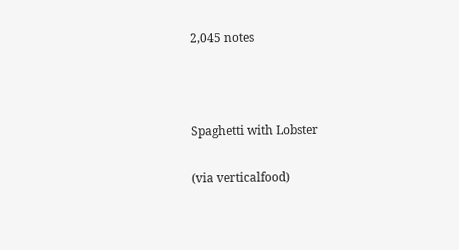2,045 notes



Spaghetti with Lobster

(via verticalfood)